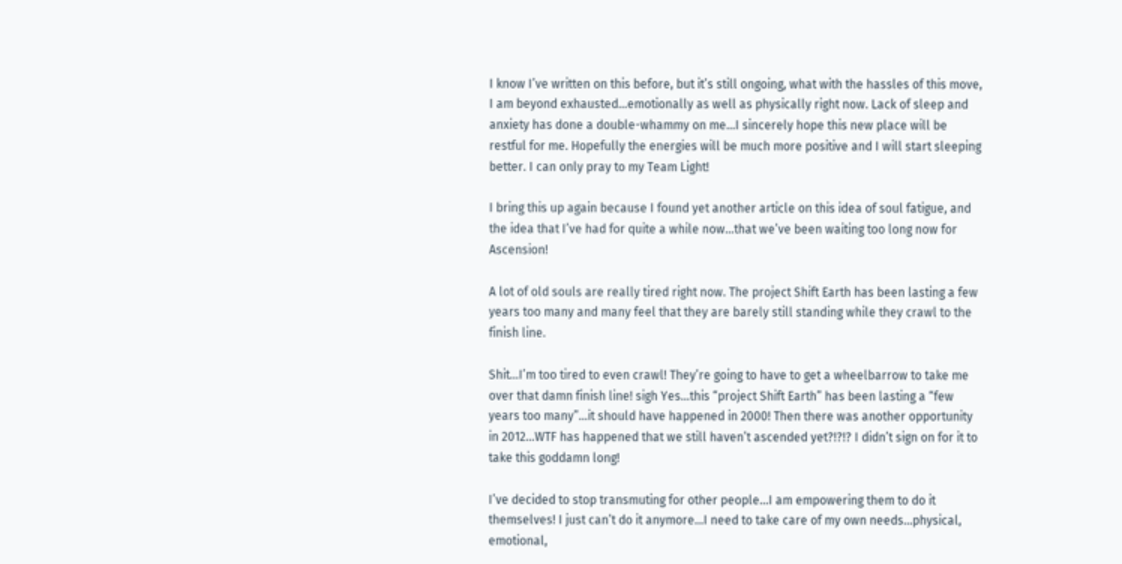I know I’ve written on this before, but it’s still ongoing, what with the hassles of this move, I am beyond exhausted…emotionally as well as physically right now. Lack of sleep and anxiety has done a double-whammy on me…I sincerely hope this new place will be restful for me. Hopefully the energies will be much more positive and I will start sleeping better. I can only pray to my Team Light!

I bring this up again because I found yet another article on this idea of soul fatigue, and the idea that I’ve had for quite a while now…that we’ve been waiting too long now for Ascension!

A lot of old souls are really tired right now. The project Shift Earth has been lasting a few years too many and many feel that they are barely still standing while they crawl to the finish line.

Shit…I’m too tired to even crawl! They’re going to have to get a wheelbarrow to take me over that damn finish line! sigh Yes…this “project Shift Earth” has been lasting a “few years too many”…it should have happened in 2000! Then there was another opportunity in 2012…WTF has happened that we still haven’t ascended yet?!?!? I didn’t sign on for it to take this goddamn long!

I’ve decided to stop transmuting for other people…I am empowering them to do it themselves! I just can’t do it anymore…I need to take care of my own needs…physical, emotional,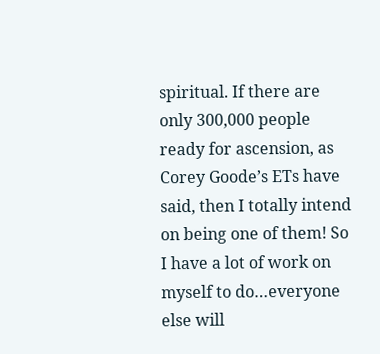spiritual. If there are only 300,000 people ready for ascension, as Corey Goode’s ETs have said, then I totally intend on being one of them! So I have a lot of work on myself to do…everyone else will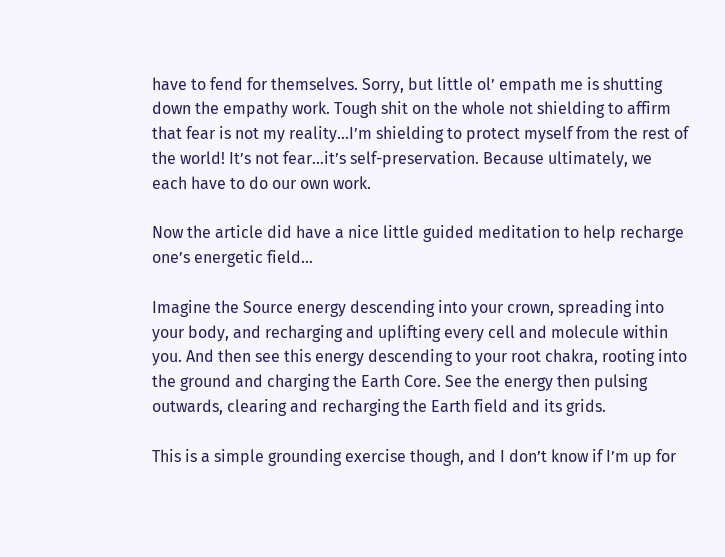have to fend for themselves. Sorry, but little ol’ empath me is shutting down the empathy work. Tough shit on the whole not shielding to affirm that fear is not my reality…I’m shielding to protect myself from the rest of the world! It’s not fear…it’s self-preservation. Because ultimately, we each have to do our own work.

Now the article did have a nice little guided meditation to help recharge one’s energetic field…

Imagine the Source energy descending into your crown, spreading into your body, and recharging and uplifting every cell and molecule within you. And then see this energy descending to your root chakra, rooting into the ground and charging the Earth Core. See the energy then pulsing outwards, clearing and recharging the Earth field and its grids.

This is a simple grounding exercise though, and I don’t know if I’m up for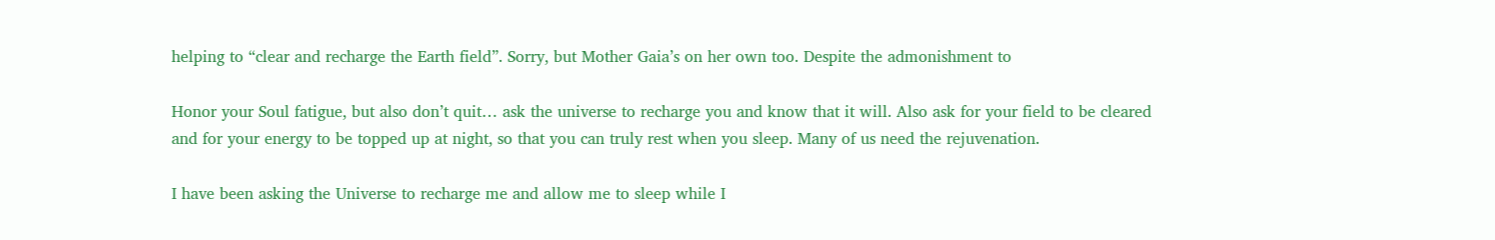helping to “clear and recharge the Earth field”. Sorry, but Mother Gaia’s on her own too. Despite the admonishment to

Honor your Soul fatigue, but also don’t quit… ask the universe to recharge you and know that it will. Also ask for your field to be cleared and for your energy to be topped up at night, so that you can truly rest when you sleep. Many of us need the rejuvenation.

I have been asking the Universe to recharge me and allow me to sleep while I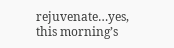rejuvenate…yes, this morning’s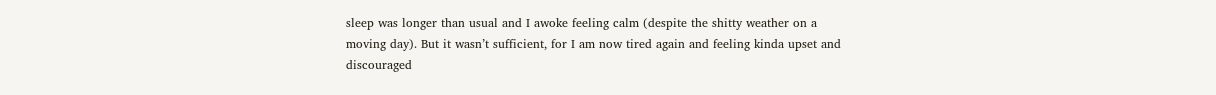sleep was longer than usual and I awoke feeling calm (despite the shitty weather on a moving day). But it wasn’t sufficient, for I am now tired again and feeling kinda upset and discouraged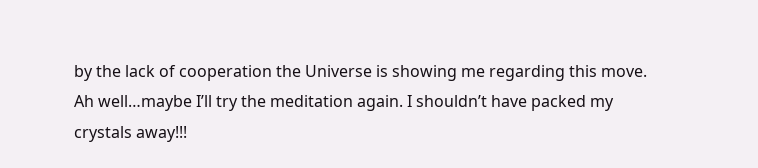by the lack of cooperation the Universe is showing me regarding this move. Ah well…maybe I’ll try the meditation again. I shouldn’t have packed my crystals away!!!